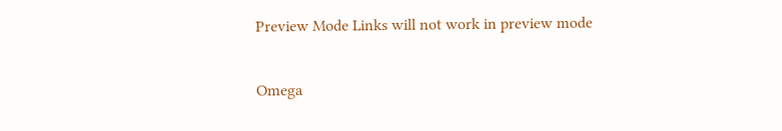Preview Mode Links will not work in preview mode

Omega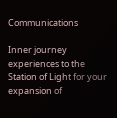Communications

Inner journey experiences to the Station of Light for your expansion of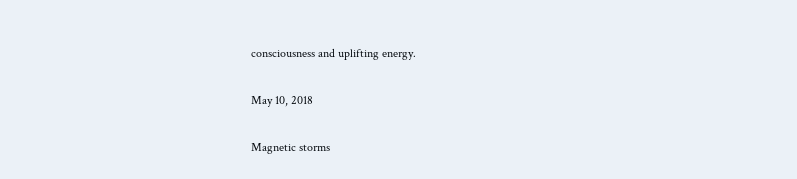consciousness and uplifting energy.

May 10, 2018

Magnetic storms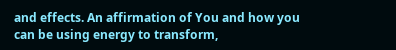and effects. An affirmation of You and how you can be using energy to transform,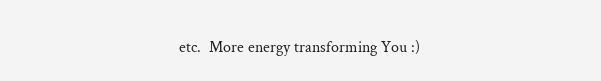etc.  More energy transforming You :)